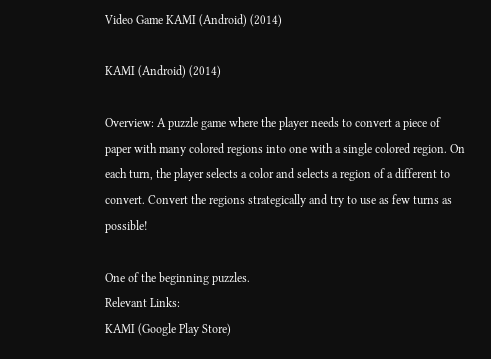Video Game KAMI (Android) (2014)

KAMI (Android) (2014)

Overview: A puzzle game where the player needs to convert a piece of paper with many colored regions into one with a single colored region. On each turn, the player selects a color and selects a region of a different to convert. Convert the regions strategically and try to use as few turns as possible!

One of the beginning puzzles.
Relevant Links:
KAMI (Google Play Store)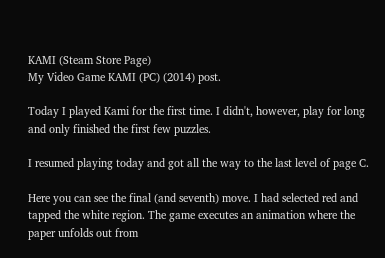KAMI (Steam Store Page)
My Video Game KAMI (PC) (2014) post.

Today I played Kami for the first time. I didn't, however, play for long and only finished the first few puzzles.

I resumed playing today and got all the way to the last level of page C.

Here you can see the final (and seventh) move. I had selected red and tapped the white region. The game executes an animation where the paper unfolds out from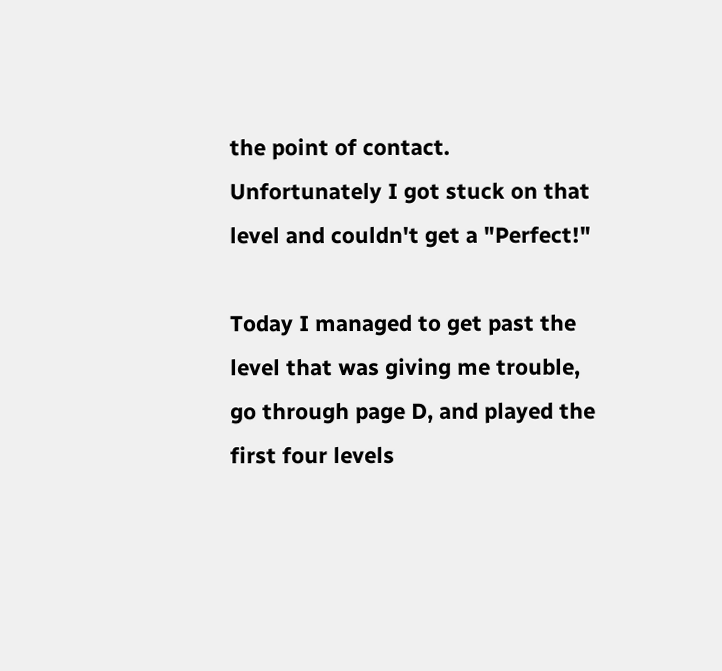the point of contact.
Unfortunately I got stuck on that level and couldn't get a "Perfect!"

Today I managed to get past the level that was giving me trouble, go through page D, and played the first four levels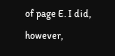of page E. I did, however,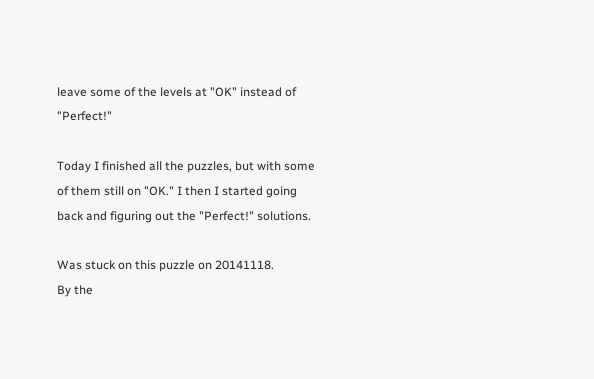leave some of the levels at "OK" instead of "Perfect!"

Today I finished all the puzzles, but with some of them still on "OK." I then I started going back and figuring out the "Perfect!" solutions.

Was stuck on this puzzle on 20141118.
By the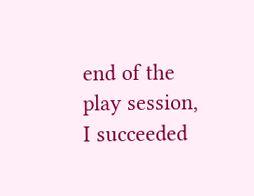end of the play session, I succeeded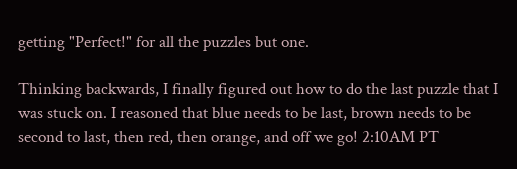getting "Perfect!" for all the puzzles but one.

Thinking backwards, I finally figured out how to do the last puzzle that I was stuck on. I reasoned that blue needs to be last, brown needs to be second to last, then red, then orange, and off we go! 2:10AM PT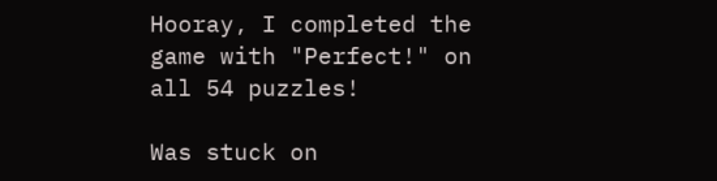Hooray, I completed the game with "Perfect!" on all 54 puzzles!

Was stuck on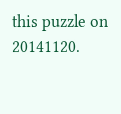this puzzle on 20141120.